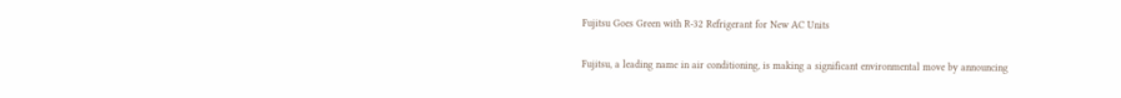Fujitsu Goes Green with R-32 Refrigerant for New AC Units

Fujitsu, a leading name in air conditioning, is making a significant environmental move by announcing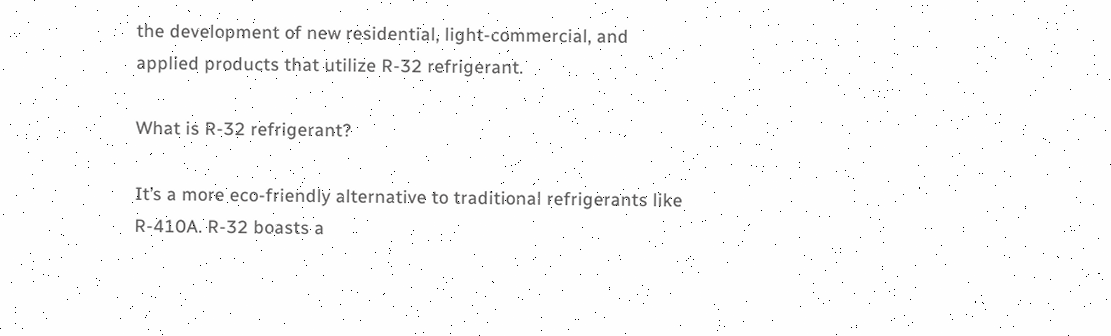the development of new residential, light-commercial, and applied products that utilize R-32 refrigerant.

What is R-32 refrigerant?

It’s a more eco-friendly alternative to traditional refrigerants like R-410A. R-32 boasts a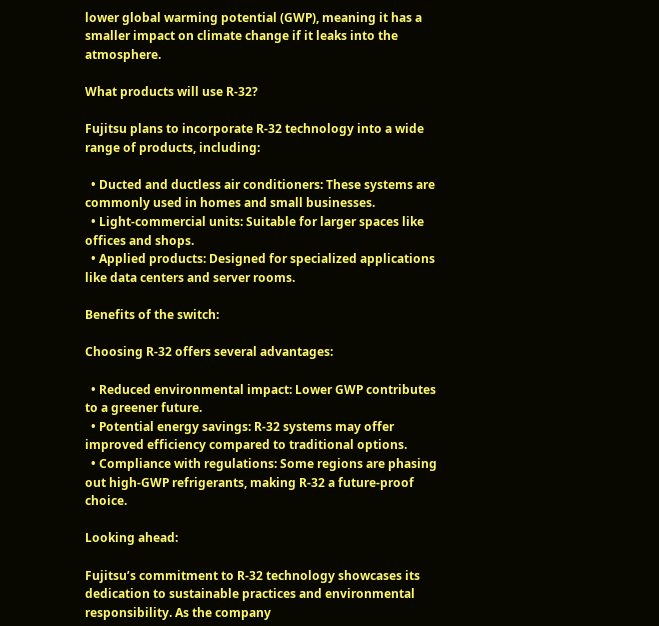lower global warming potential (GWP), meaning it has a smaller impact on climate change if it leaks into the atmosphere.

What products will use R-32?

Fujitsu plans to incorporate R-32 technology into a wide range of products, including:

  • Ducted and ductless air conditioners: These systems are commonly used in homes and small businesses.
  • Light-commercial units: Suitable for larger spaces like offices and shops.
  • Applied products: Designed for specialized applications like data centers and server rooms.

Benefits of the switch:

Choosing R-32 offers several advantages:

  • Reduced environmental impact: Lower GWP contributes to a greener future.
  • Potential energy savings: R-32 systems may offer improved efficiency compared to traditional options.
  • Compliance with regulations: Some regions are phasing out high-GWP refrigerants, making R-32 a future-proof choice.

Looking ahead:

Fujitsu’s commitment to R-32 technology showcases its dedication to sustainable practices and environmental responsibility. As the company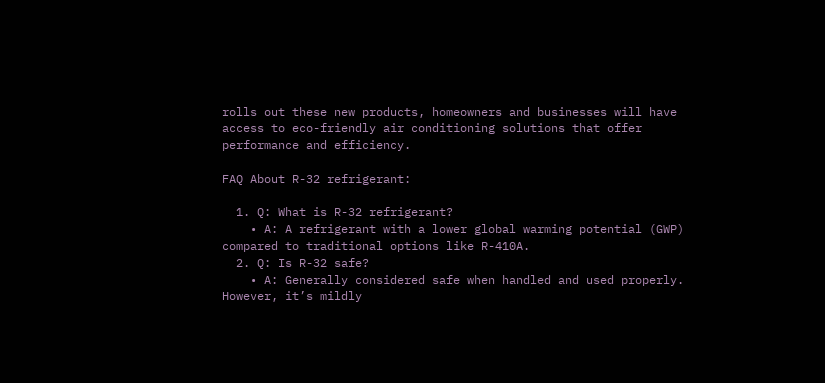rolls out these new products, homeowners and businesses will have access to eco-friendly air conditioning solutions that offer performance and efficiency.

FAQ About R-32 refrigerant:

  1. Q: What is R-32 refrigerant?
    • A: A refrigerant with a lower global warming potential (GWP) compared to traditional options like R-410A.
  2. Q: Is R-32 safe?
    • A: Generally considered safe when handled and used properly. However, it’s mildly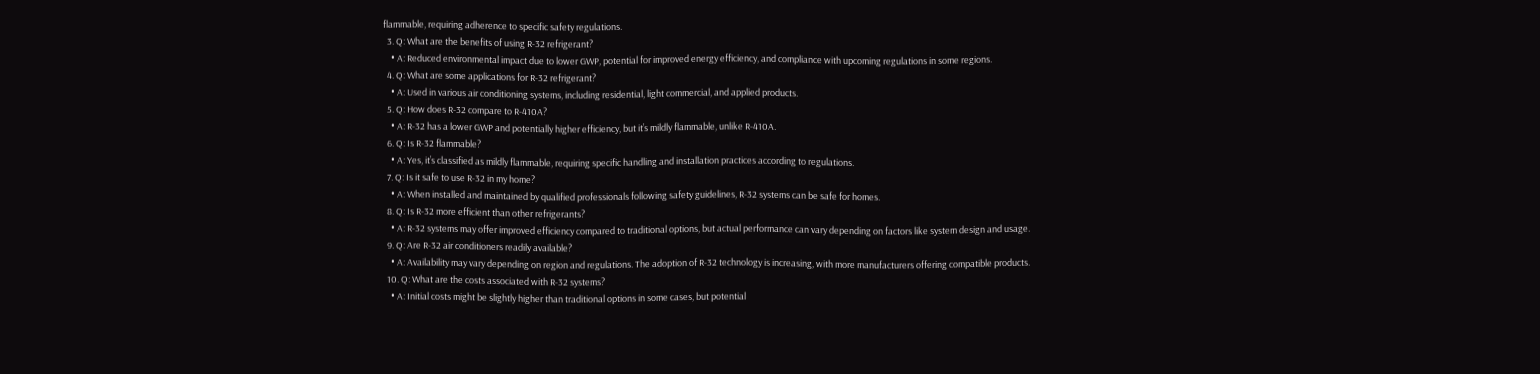flammable, requiring adherence to specific safety regulations.
  3. Q: What are the benefits of using R-32 refrigerant?
    • A: Reduced environmental impact due to lower GWP, potential for improved energy efficiency, and compliance with upcoming regulations in some regions.
  4. Q: What are some applications for R-32 refrigerant?
    • A: Used in various air conditioning systems, including residential, light commercial, and applied products.
  5. Q: How does R-32 compare to R-410A?
    • A: R-32 has a lower GWP and potentially higher efficiency, but it’s mildly flammable, unlike R-410A.
  6. Q: Is R-32 flammable?
    • A: Yes, it’s classified as mildly flammable, requiring specific handling and installation practices according to regulations.
  7. Q: Is it safe to use R-32 in my home?
    • A: When installed and maintained by qualified professionals following safety guidelines, R-32 systems can be safe for homes.
  8. Q: Is R-32 more efficient than other refrigerants?
    • A: R-32 systems may offer improved efficiency compared to traditional options, but actual performance can vary depending on factors like system design and usage.
  9. Q: Are R-32 air conditioners readily available?
    • A: Availability may vary depending on region and regulations. The adoption of R-32 technology is increasing, with more manufacturers offering compatible products.
  10. Q: What are the costs associated with R-32 systems?
    • A: Initial costs might be slightly higher than traditional options in some cases, but potential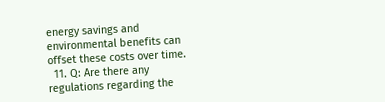energy savings and environmental benefits can offset these costs over time.
  11. Q: Are there any regulations regarding the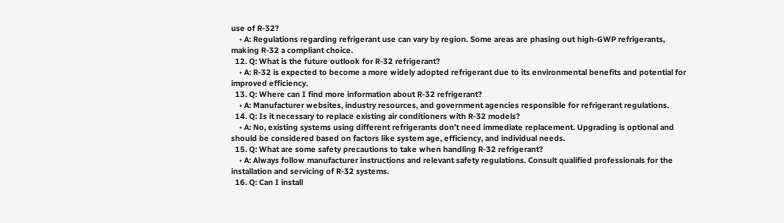use of R-32?
    • A: Regulations regarding refrigerant use can vary by region. Some areas are phasing out high-GWP refrigerants, making R-32 a compliant choice.
  12. Q: What is the future outlook for R-32 refrigerant?
    • A: R-32 is expected to become a more widely adopted refrigerant due to its environmental benefits and potential for improved efficiency.
  13. Q: Where can I find more information about R-32 refrigerant?
    • A: Manufacturer websites, industry resources, and government agencies responsible for refrigerant regulations.
  14. Q: Is it necessary to replace existing air conditioners with R-32 models?
    • A: No, existing systems using different refrigerants don’t need immediate replacement. Upgrading is optional and should be considered based on factors like system age, efficiency, and individual needs.
  15. Q: What are some safety precautions to take when handling R-32 refrigerant?
    • A: Always follow manufacturer instructions and relevant safety regulations. Consult qualified professionals for the installation and servicing of R-32 systems.
  16. Q: Can I install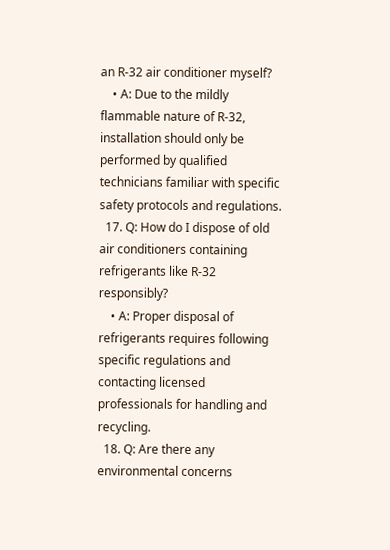an R-32 air conditioner myself?
    • A: Due to the mildly flammable nature of R-32, installation should only be performed by qualified technicians familiar with specific safety protocols and regulations.
  17. Q: How do I dispose of old air conditioners containing refrigerants like R-32 responsibly?
    • A: Proper disposal of refrigerants requires following specific regulations and contacting licensed professionals for handling and recycling.
  18. Q: Are there any environmental concerns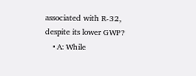associated with R-32, despite its lower GWP?
    • A: While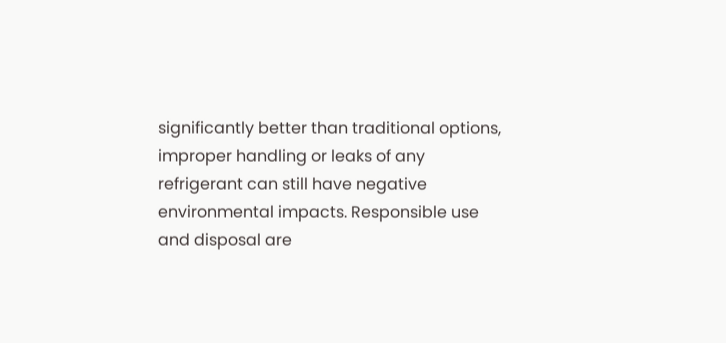significantly better than traditional options, improper handling or leaks of any refrigerant can still have negative environmental impacts. Responsible use and disposal are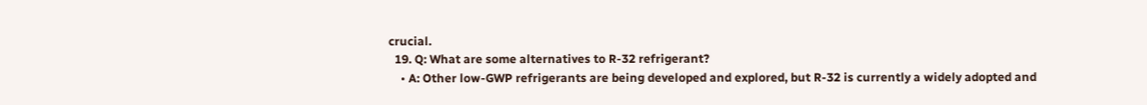crucial.
  19. Q: What are some alternatives to R-32 refrigerant?
    • A: Other low-GWP refrigerants are being developed and explored, but R-32 is currently a widely adopted and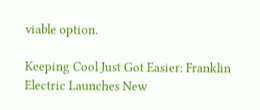viable option.

Keeping Cool Just Got Easier: Franklin Electric Launches New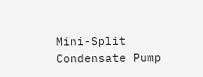Mini-Split Condensate Pump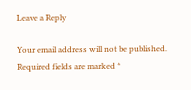Leave a Reply

Your email address will not be published. Required fields are marked *